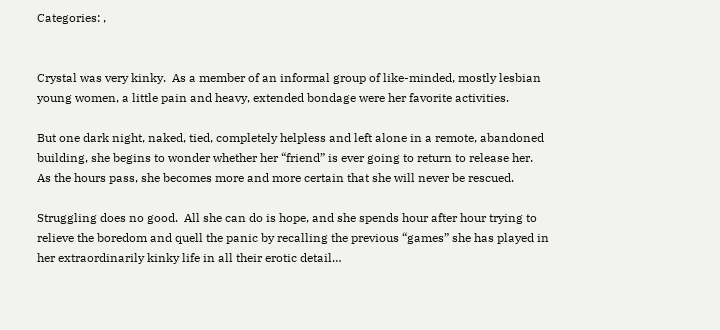Categories: ,


Crystal was very kinky.  As a member of an informal group of like-minded, mostly lesbian young women, a little pain and heavy, extended bondage were her favorite activities.

But one dark night, naked, tied, completely helpless and left alone in a remote, abandoned building, she begins to wonder whether her “friend” is ever going to return to release her.  As the hours pass, she becomes more and more certain that she will never be rescued.

Struggling does no good.  All she can do is hope, and she spends hour after hour trying to relieve the boredom and quell the panic by recalling the previous “games” she has played in her extraordinarily kinky life in all their erotic detail…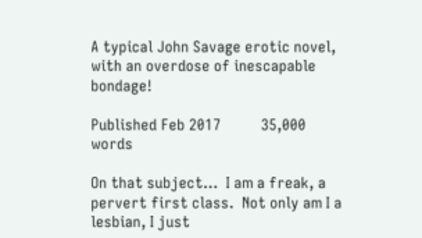A typical John Savage erotic novel, with an overdose of inescapable bondage!

Published Feb 2017          35,000 words

On that subject…  I am a freak, a pervert first class.  Not only am I a lesbian, I just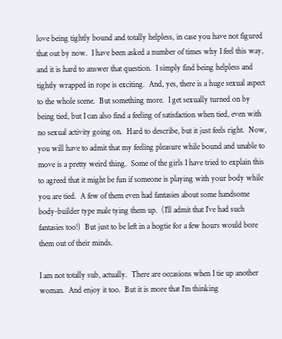love being tightly bound and totally helpless, in case you have not figured that out by now.  I have been asked a number of times why I feel this way, and it is hard to answer that question.  I simply find being helpless and tightly wrapped in rope is exciting.  And, yes, there is a huge sexual aspect to the whole scene.  But something more.  I get sexually turned on by being tied, but I can also find a feeling of satisfaction when tied, even with no sexual activity going on.  Hard to describe, but it just feels right.  Now, you will have to admit that my feeling pleasure while bound and unable to move is a pretty weird thing.  Some of the girls I have tried to explain this to agreed that it might be fun if someone is playing with your body while you are tied.  A few of them even had fantasies about some handsome body-builder type male tying them up.  (I’ll admit that I’ve had such fantasies too!)  But just to be left in a hogtie for a few hours would bore them out of their minds.

I am not totally sub, actually.  There are occasions when I tie up another woman.  And enjoy it too.  But it is more that I’m thinking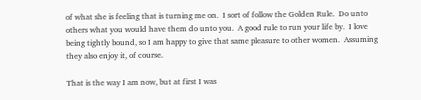of what she is feeling that is turning me on.  I sort of follow the Golden Rule.  Do unto others what you would have them do unto you.  A good rule to run your life by.  I love being tightly bound, so I am happy to give that same pleasure to other women.  Assuming they also enjoy it, of course.

That is the way I am now, but at first I was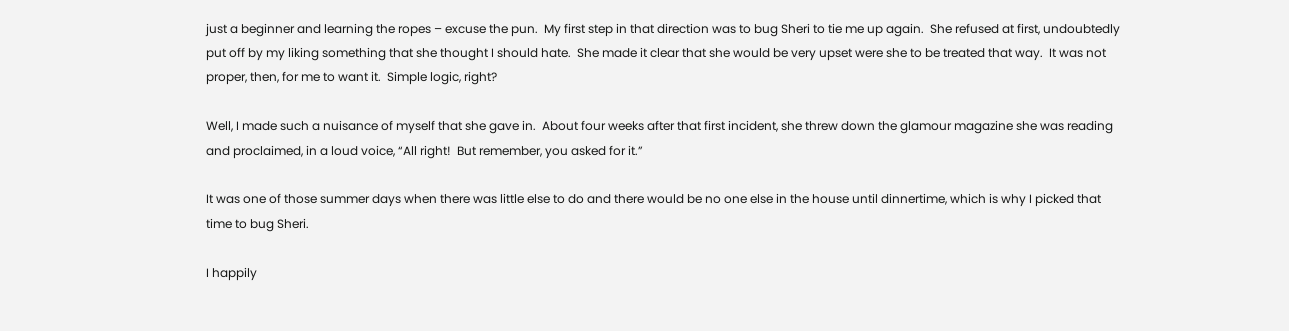just a beginner and learning the ropes – excuse the pun.  My first step in that direction was to bug Sheri to tie me up again.  She refused at first, undoubtedly put off by my liking something that she thought I should hate.  She made it clear that she would be very upset were she to be treated that way.  It was not proper, then, for me to want it.  Simple logic, right?

Well, I made such a nuisance of myself that she gave in.  About four weeks after that first incident, she threw down the glamour magazine she was reading and proclaimed, in a loud voice, “All right!  But remember, you asked for it.”

It was one of those summer days when there was little else to do and there would be no one else in the house until dinnertime, which is why I picked that time to bug Sheri.

I happily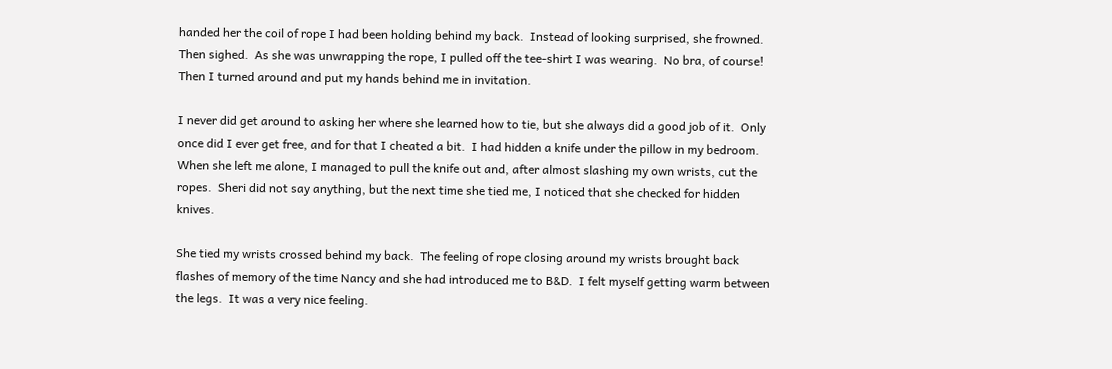handed her the coil of rope I had been holding behind my back.  Instead of looking surprised, she frowned.  Then sighed.  As she was unwrapping the rope, I pulled off the tee-shirt I was wearing.  No bra, of course!  Then I turned around and put my hands behind me in invitation.

I never did get around to asking her where she learned how to tie, but she always did a good job of it.  Only once did I ever get free, and for that I cheated a bit.  I had hidden a knife under the pillow in my bedroom.  When she left me alone, I managed to pull the knife out and, after almost slashing my own wrists, cut the ropes.  Sheri did not say anything, but the next time she tied me, I noticed that she checked for hidden knives.

She tied my wrists crossed behind my back.  The feeling of rope closing around my wrists brought back flashes of memory of the time Nancy and she had introduced me to B&D.  I felt myself getting warm between the legs.  It was a very nice feeling.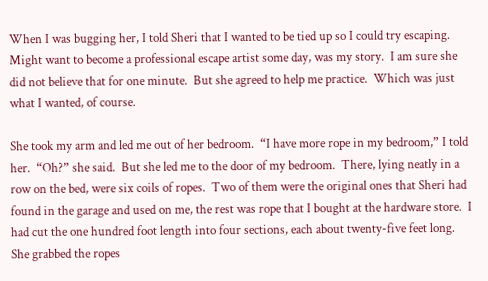When I was bugging her, I told Sheri that I wanted to be tied up so I could try escaping.  Might want to become a professional escape artist some day, was my story.  I am sure she did not believe that for one minute.  But she agreed to help me practice.  Which was just what I wanted, of course.

She took my arm and led me out of her bedroom.  “I have more rope in my bedroom,” I told her.  “Oh?” she said.  But she led me to the door of my bedroom.  There, lying neatly in a row on the bed, were six coils of ropes.  Two of them were the original ones that Sheri had found in the garage and used on me, the rest was rope that I bought at the hardware store.  I had cut the one hundred foot length into four sections, each about twenty-five feet long.  She grabbed the ropes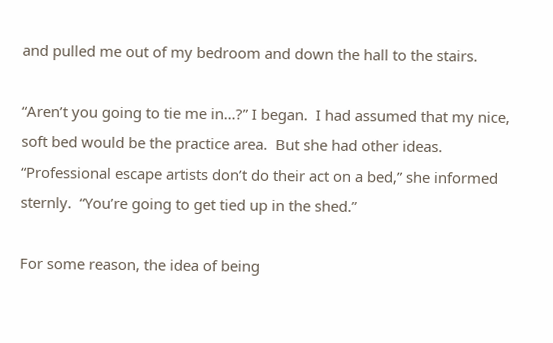and pulled me out of my bedroom and down the hall to the stairs.

“Aren’t you going to tie me in…?” I began.  I had assumed that my nice, soft bed would be the practice area.  But she had other ideas.  “Professional escape artists don’t do their act on a bed,” she informed sternly.  “You’re going to get tied up in the shed.”

For some reason, the idea of being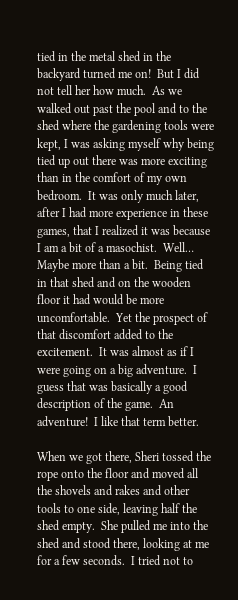tied in the metal shed in the backyard turned me on!  But I did not tell her how much.  As we walked out past the pool and to the shed where the gardening tools were kept, I was asking myself why being tied up out there was more exciting than in the comfort of my own bedroom.  It was only much later, after I had more experience in these games, that I realized it was because I am a bit of a masochist.  Well…  Maybe more than a bit.  Being tied in that shed and on the wooden floor it had would be more uncomfortable.  Yet the prospect of that discomfort added to the excitement.  It was almost as if I were going on a big adventure.  I guess that was basically a good description of the game.  An adventure!  I like that term better.

When we got there, Sheri tossed the rope onto the floor and moved all the shovels and rakes and other tools to one side, leaving half the shed empty.  She pulled me into the shed and stood there, looking at me for a few seconds.  I tried not to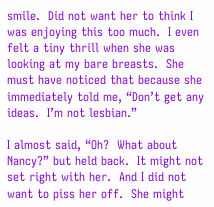smile.  Did not want her to think I was enjoying this too much.  I even felt a tiny thrill when she was looking at my bare breasts.  She must have noticed that because she immediately told me, “Don’t get any ideas.  I’m not lesbian.”

I almost said, “Oh?  What about Nancy?” but held back.  It might not set right with her.  And I did not want to piss her off.  She might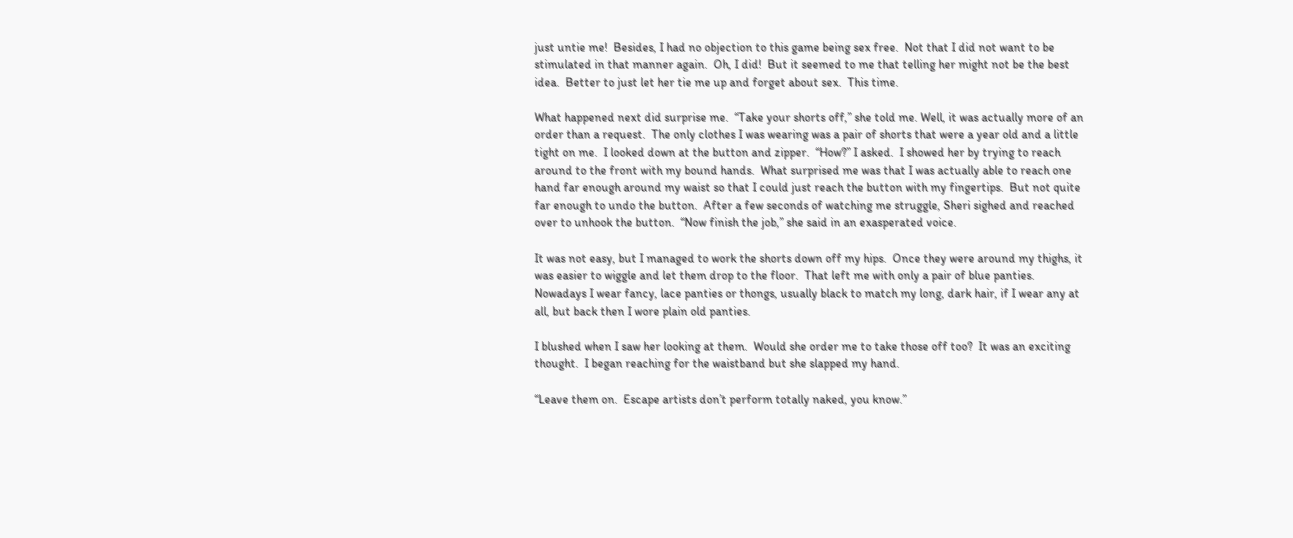just untie me!  Besides, I had no objection to this game being sex free.  Not that I did not want to be stimulated in that manner again.  Oh, I did!  But it seemed to me that telling her might not be the best idea.  Better to just let her tie me up and forget about sex.  This time.

What happened next did surprise me.  “Take your shorts off,” she told me. Well, it was actually more of an order than a request.  The only clothes I was wearing was a pair of shorts that were a year old and a little tight on me.  I looked down at the button and zipper.  “How?” I asked.  I showed her by trying to reach around to the front with my bound hands.  What surprised me was that I was actually able to reach one hand far enough around my waist so that I could just reach the button with my fingertips.  But not quite far enough to undo the button.  After a few seconds of watching me struggle, Sheri sighed and reached over to unhook the button.  “Now finish the job,” she said in an exasperated voice.

It was not easy, but I managed to work the shorts down off my hips.  Once they were around my thighs, it was easier to wiggle and let them drop to the floor.  That left me with only a pair of blue panties.  Nowadays I wear fancy, lace panties or thongs, usually black to match my long, dark hair, if I wear any at all, but back then I wore plain old panties.

I blushed when I saw her looking at them.  Would she order me to take those off too?  It was an exciting thought.  I began reaching for the waistband but she slapped my hand.

“Leave them on.  Escape artists don’t perform totally naked, you know.”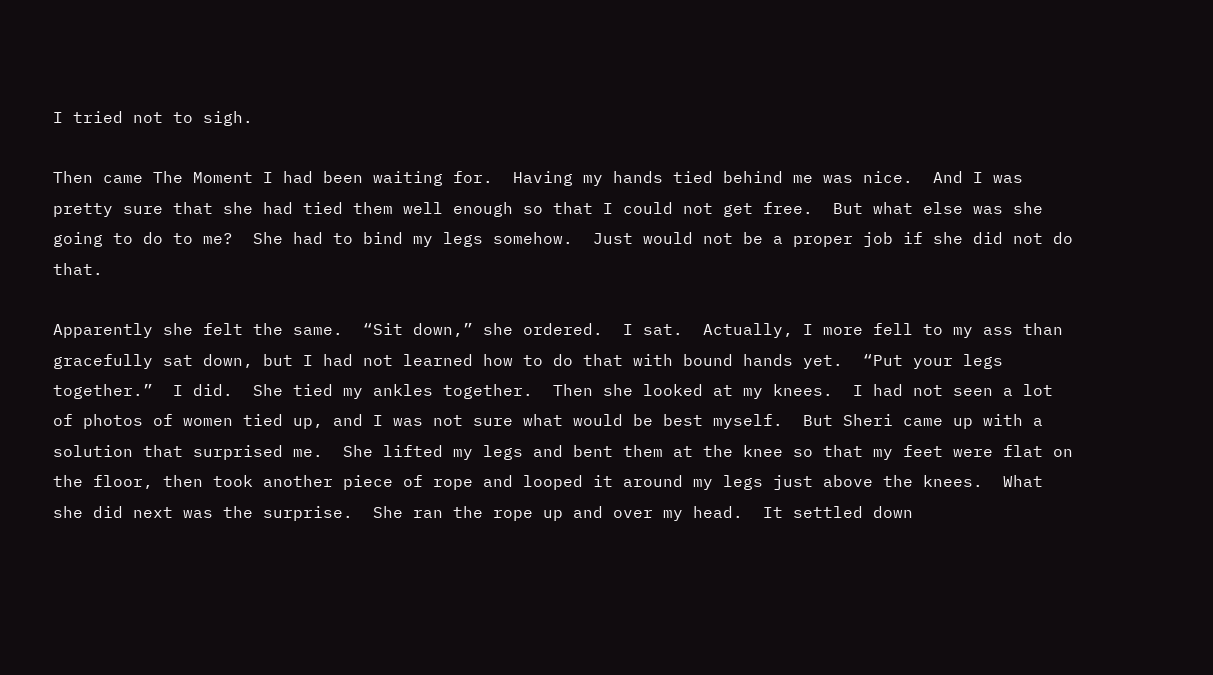I tried not to sigh.

Then came The Moment I had been waiting for.  Having my hands tied behind me was nice.  And I was pretty sure that she had tied them well enough so that I could not get free.  But what else was she going to do to me?  She had to bind my legs somehow.  Just would not be a proper job if she did not do that.

Apparently she felt the same.  “Sit down,” she ordered.  I sat.  Actually, I more fell to my ass than gracefully sat down, but I had not learned how to do that with bound hands yet.  “Put your legs together.”  I did.  She tied my ankles together.  Then she looked at my knees.  I had not seen a lot of photos of women tied up, and I was not sure what would be best myself.  But Sheri came up with a solution that surprised me.  She lifted my legs and bent them at the knee so that my feet were flat on the floor, then took another piece of rope and looped it around my legs just above the knees.  What she did next was the surprise.  She ran the rope up and over my head.  It settled down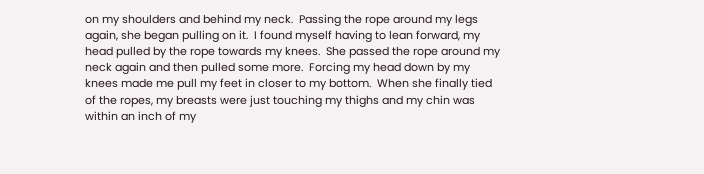on my shoulders and behind my neck.  Passing the rope around my legs again, she began pulling on it.  I found myself having to lean forward, my head pulled by the rope towards my knees.  She passed the rope around my neck again and then pulled some more.  Forcing my head down by my knees made me pull my feet in closer to my bottom.  When she finally tied of the ropes, my breasts were just touching my thighs and my chin was within an inch of my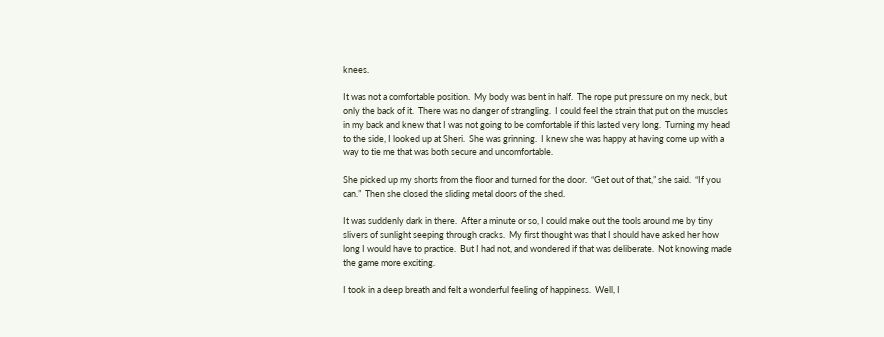knees.

It was not a comfortable position.  My body was bent in half.  The rope put pressure on my neck, but only the back of it.  There was no danger of strangling.  I could feel the strain that put on the muscles in my back and knew that I was not going to be comfortable if this lasted very long.  Turning my head to the side, I looked up at Sheri.  She was grinning.  I knew she was happy at having come up with a way to tie me that was both secure and uncomfortable.

She picked up my shorts from the floor and turned for the door.  “Get out of that,” she said.  “If you can.”  Then she closed the sliding metal doors of the shed.

It was suddenly dark in there.  After a minute or so, I could make out the tools around me by tiny slivers of sunlight seeping through cracks.  My first thought was that I should have asked her how long I would have to practice.  But I had not, and wondered if that was deliberate.  Not knowing made the game more exciting.

I took in a deep breath and felt a wonderful feeling of happiness.  Well, I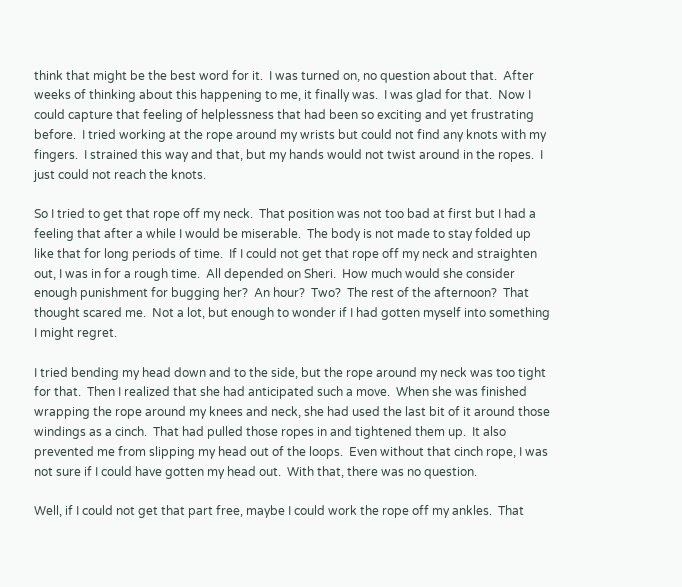think that might be the best word for it.  I was turned on, no question about that.  After weeks of thinking about this happening to me, it finally was.  I was glad for that.  Now I could capture that feeling of helplessness that had been so exciting and yet frustrating before.  I tried working at the rope around my wrists but could not find any knots with my fingers.  I strained this way and that, but my hands would not twist around in the ropes.  I just could not reach the knots.

So I tried to get that rope off my neck.  That position was not too bad at first but I had a feeling that after a while I would be miserable.  The body is not made to stay folded up like that for long periods of time.  If I could not get that rope off my neck and straighten out, I was in for a rough time.  All depended on Sheri.  How much would she consider enough punishment for bugging her?  An hour?  Two?  The rest of the afternoon?  That thought scared me.  Not a lot, but enough to wonder if I had gotten myself into something I might regret.

I tried bending my head down and to the side, but the rope around my neck was too tight for that.  Then I realized that she had anticipated such a move.  When she was finished wrapping the rope around my knees and neck, she had used the last bit of it around those windings as a cinch.  That had pulled those ropes in and tightened them up.  It also prevented me from slipping my head out of the loops.  Even without that cinch rope, I was not sure if I could have gotten my head out.  With that, there was no question.

Well, if I could not get that part free, maybe I could work the rope off my ankles.  That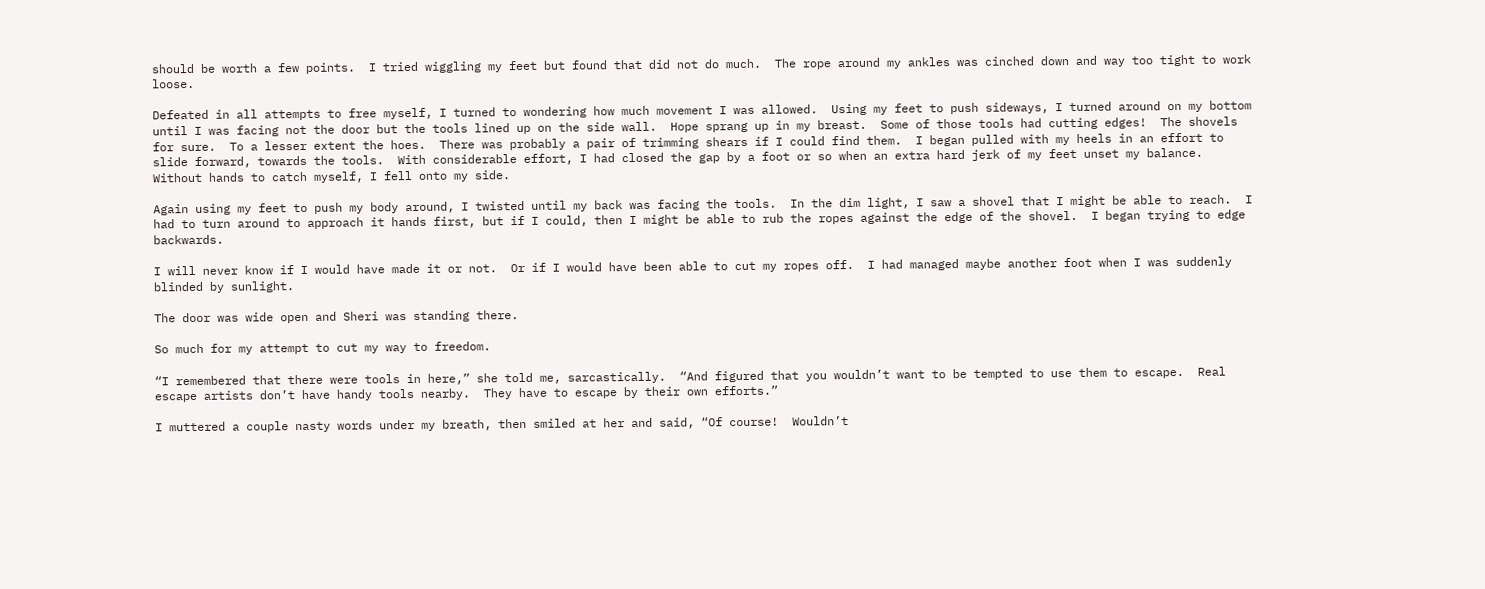should be worth a few points.  I tried wiggling my feet but found that did not do much.  The rope around my ankles was cinched down and way too tight to work loose.

Defeated in all attempts to free myself, I turned to wondering how much movement I was allowed.  Using my feet to push sideways, I turned around on my bottom until I was facing not the door but the tools lined up on the side wall.  Hope sprang up in my breast.  Some of those tools had cutting edges!  The shovels for sure.  To a lesser extent the hoes.  There was probably a pair of trimming shears if I could find them.  I began pulled with my heels in an effort to slide forward, towards the tools.  With considerable effort, I had closed the gap by a foot or so when an extra hard jerk of my feet unset my balance.  Without hands to catch myself, I fell onto my side.

Again using my feet to push my body around, I twisted until my back was facing the tools.  In the dim light, I saw a shovel that I might be able to reach.  I had to turn around to approach it hands first, but if I could, then I might be able to rub the ropes against the edge of the shovel.  I began trying to edge backwards.

I will never know if I would have made it or not.  Or if I would have been able to cut my ropes off.  I had managed maybe another foot when I was suddenly blinded by sunlight.

The door was wide open and Sheri was standing there.

So much for my attempt to cut my way to freedom.

“I remembered that there were tools in here,” she told me, sarcastically.  “And figured that you wouldn’t want to be tempted to use them to escape.  Real escape artists don’t have handy tools nearby.  They have to escape by their own efforts.”

I muttered a couple nasty words under my breath, then smiled at her and said, “Of course!  Wouldn’t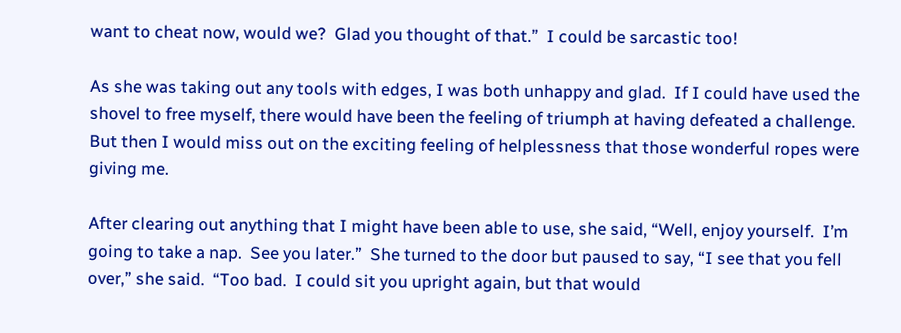want to cheat now, would we?  Glad you thought of that.”  I could be sarcastic too!

As she was taking out any tools with edges, I was both unhappy and glad.  If I could have used the shovel to free myself, there would have been the feeling of triumph at having defeated a challenge.  But then I would miss out on the exciting feeling of helplessness that those wonderful ropes were giving me.

After clearing out anything that I might have been able to use, she said, “Well, enjoy yourself.  I’m going to take a nap.  See you later.”  She turned to the door but paused to say, “I see that you fell over,” she said.  “Too bad.  I could sit you upright again, but that would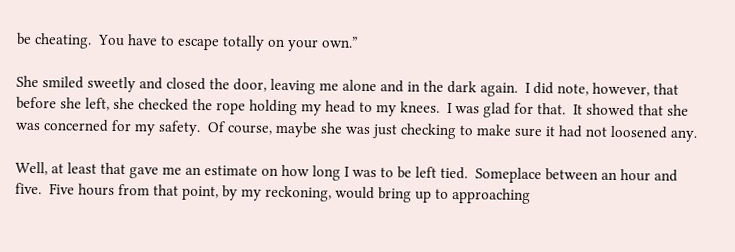be cheating.  You have to escape totally on your own.”

She smiled sweetly and closed the door, leaving me alone and in the dark again.  I did note, however, that before she left, she checked the rope holding my head to my knees.  I was glad for that.  It showed that she was concerned for my safety.  Of course, maybe she was just checking to make sure it had not loosened any.

Well, at least that gave me an estimate on how long I was to be left tied.  Someplace between an hour and five.  Five hours from that point, by my reckoning, would bring up to approaching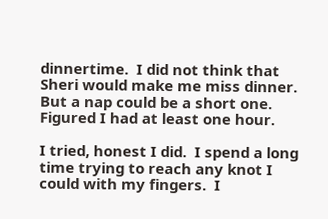dinnertime.  I did not think that Sheri would make me miss dinner.  But a nap could be a short one.  Figured I had at least one hour.

I tried, honest I did.  I spend a long time trying to reach any knot I could with my fingers.  I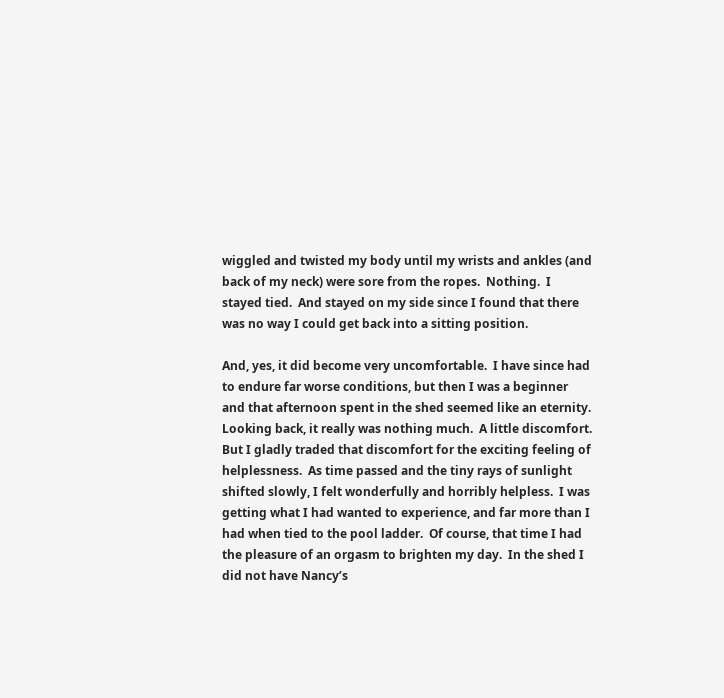wiggled and twisted my body until my wrists and ankles (and back of my neck) were sore from the ropes.  Nothing.  I stayed tied.  And stayed on my side since I found that there was no way I could get back into a sitting position.

And, yes, it did become very uncomfortable.  I have since had to endure far worse conditions, but then I was a beginner and that afternoon spent in the shed seemed like an eternity.  Looking back, it really was nothing much.  A little discomfort.  But I gladly traded that discomfort for the exciting feeling of helplessness.  As time passed and the tiny rays of sunlight shifted slowly, I felt wonderfully and horribly helpless.  I was getting what I had wanted to experience, and far more than I had when tied to the pool ladder.  Of course, that time I had the pleasure of an orgasm to brighten my day.  In the shed I did not have Nancy’s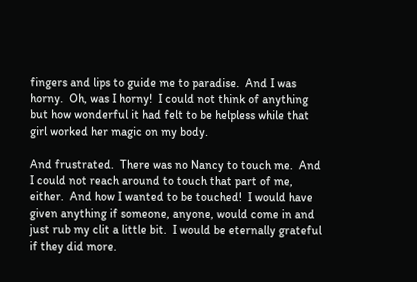fingers and lips to guide me to paradise.  And I was horny.  Oh, was I horny!  I could not think of anything but how wonderful it had felt to be helpless while that girl worked her magic on my body.

And frustrated.  There was no Nancy to touch me.  And I could not reach around to touch that part of me, either.  And how I wanted to be touched!  I would have given anything if someone, anyone, would come in and just rub my clit a little bit.  I would be eternally grateful if they did more.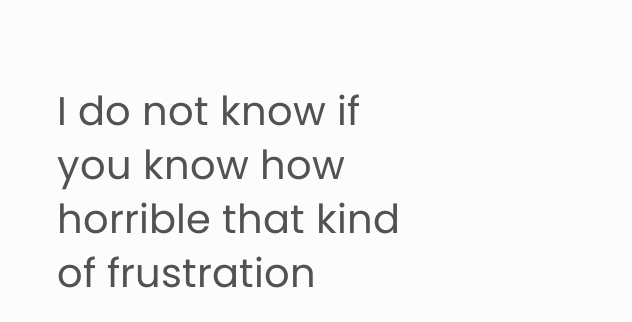I do not know if you know how horrible that kind of frustration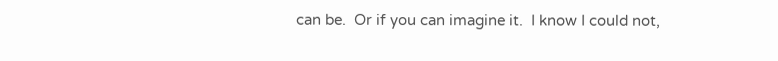can be.  Or if you can imagine it.  I know I could not,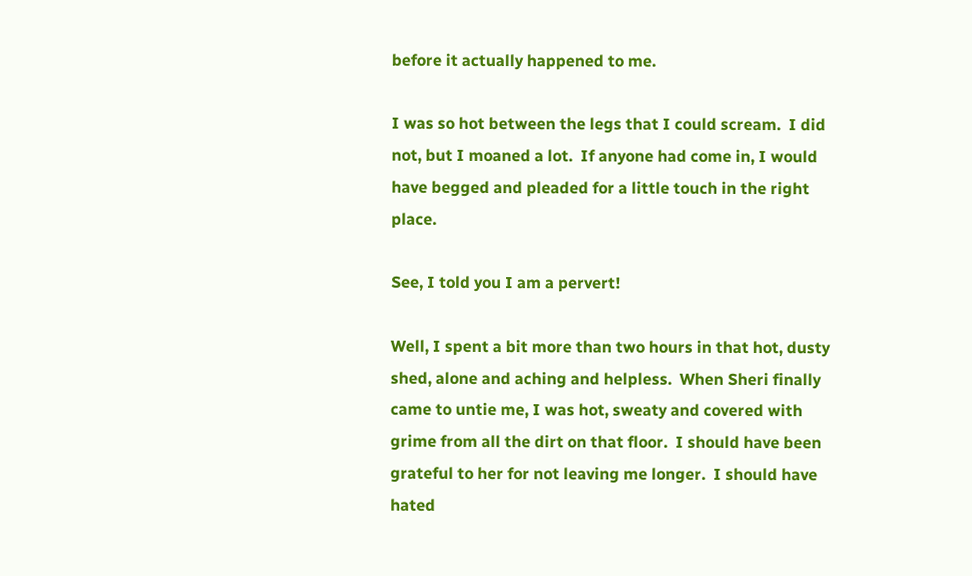before it actually happened to me.

I was so hot between the legs that I could scream.  I did not, but I moaned a lot.  If anyone had come in, I would have begged and pleaded for a little touch in the right place.

See, I told you I am a pervert!

Well, I spent a bit more than two hours in that hot, dusty shed, alone and aching and helpless.  When Sheri finally came to untie me, I was hot, sweaty and covered with grime from all the dirt on that floor.  I should have been grateful to her for not leaving me longer.  I should have hated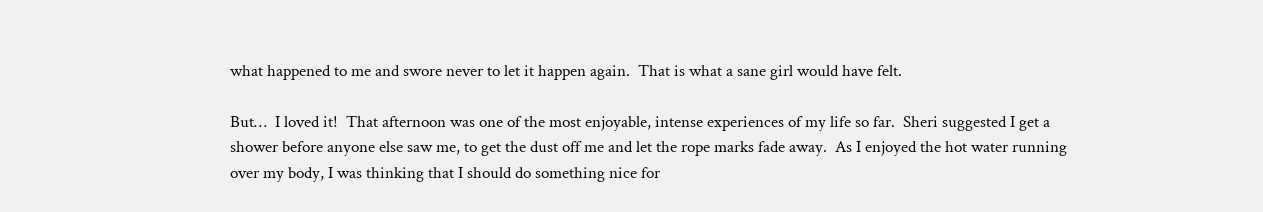what happened to me and swore never to let it happen again.  That is what a sane girl would have felt.

But…  I loved it!  That afternoon was one of the most enjoyable, intense experiences of my life so far.  Sheri suggested I get a shower before anyone else saw me, to get the dust off me and let the rope marks fade away.  As I enjoyed the hot water running over my body, I was thinking that I should do something nice for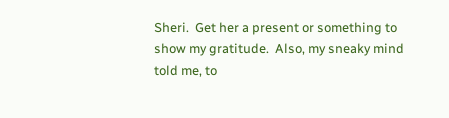Sheri.  Get her a present or something to show my gratitude.  Also, my sneaky mind told me, to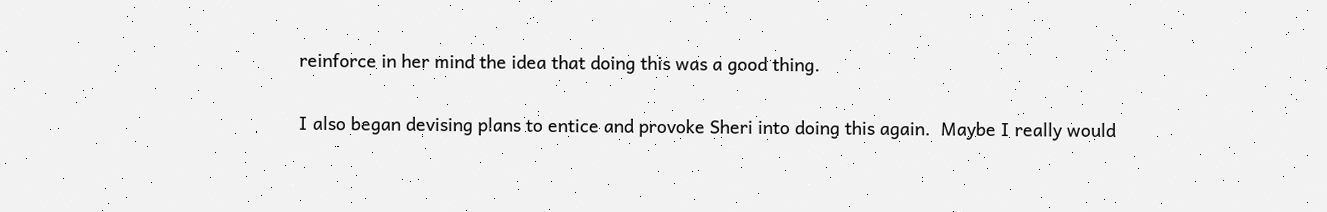reinforce in her mind the idea that doing this was a good thing.

I also began devising plans to entice and provoke Sheri into doing this again.  Maybe I really would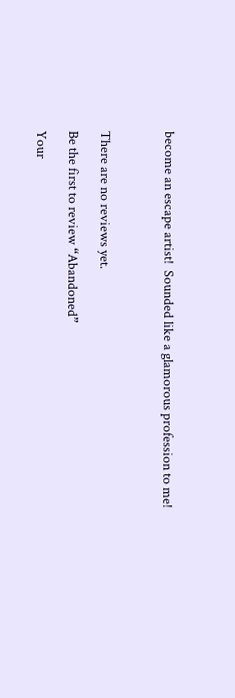become an escape artist!  Sounded like a glamorous profession to me!



There are no reviews yet.

Be the first to review “Abandoned”

Your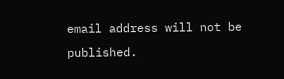email address will not be published.